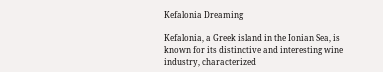Kefalonia Dreaming

Kefalonia, a Greek island in the Ionian Sea, is known for its distinctive and interesting wine industry, characterized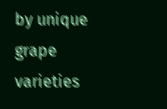by unique grape varieties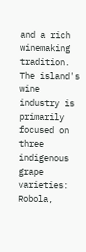and a rich winemaking tradition. The island's wine industry is primarily focused on three indigenous grape varieties: Robola,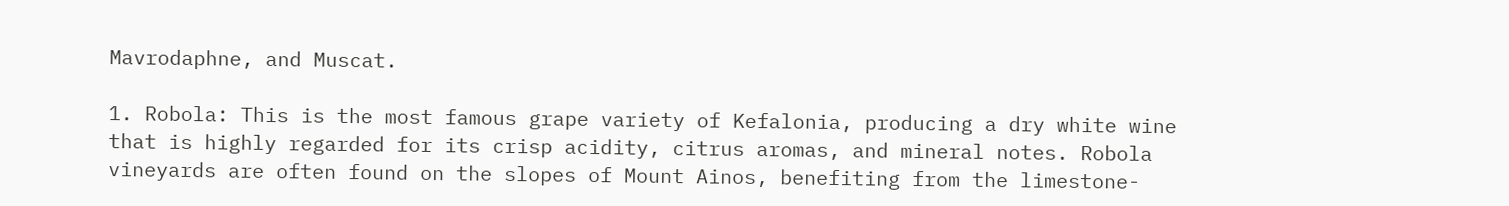Mavrodaphne, and Muscat.

1. Robola: This is the most famous grape variety of Kefalonia, producing a dry white wine that is highly regarded for its crisp acidity, citrus aromas, and mineral notes. Robola vineyards are often found on the slopes of Mount Ainos, benefiting from the limestone-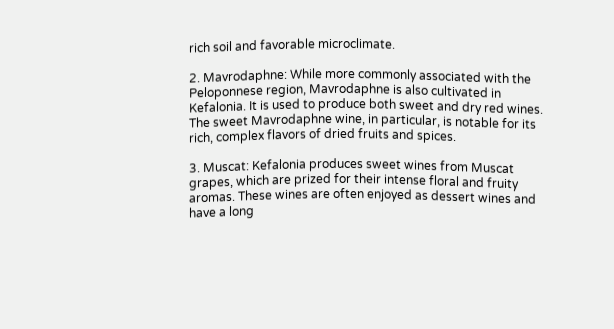rich soil and favorable microclimate.

2. Mavrodaphne: While more commonly associated with the Peloponnese region, Mavrodaphne is also cultivated in Kefalonia. It is used to produce both sweet and dry red wines. The sweet Mavrodaphne wine, in particular, is notable for its rich, complex flavors of dried fruits and spices.

3. Muscat: Kefalonia produces sweet wines from Muscat grapes, which are prized for their intense floral and fruity aromas. These wines are often enjoyed as dessert wines and have a long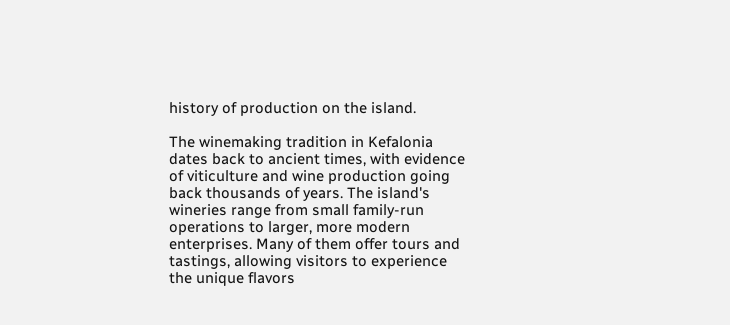history of production on the island.

The winemaking tradition in Kefalonia dates back to ancient times, with evidence of viticulture and wine production going back thousands of years. The island's wineries range from small family-run operations to larger, more modern enterprises. Many of them offer tours and tastings, allowing visitors to experience the unique flavors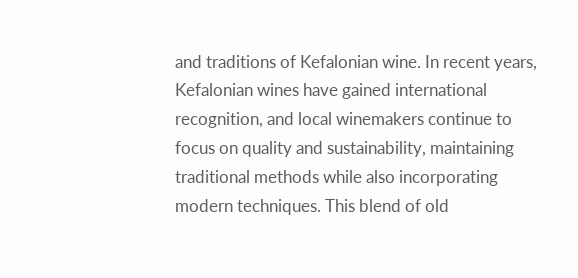and traditions of Kefalonian wine. In recent years, Kefalonian wines have gained international recognition, and local winemakers continue to focus on quality and sustainability, maintaining traditional methods while also incorporating modern techniques. This blend of old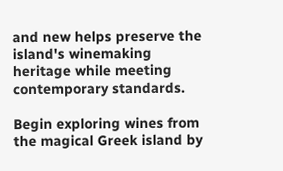and new helps preserve the island's winemaking heritage while meeting contemporary standards.

Begin exploring wines from the magical Greek island by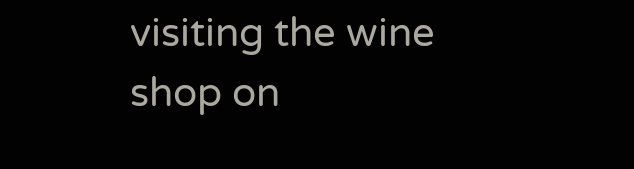visiting the wine shop on